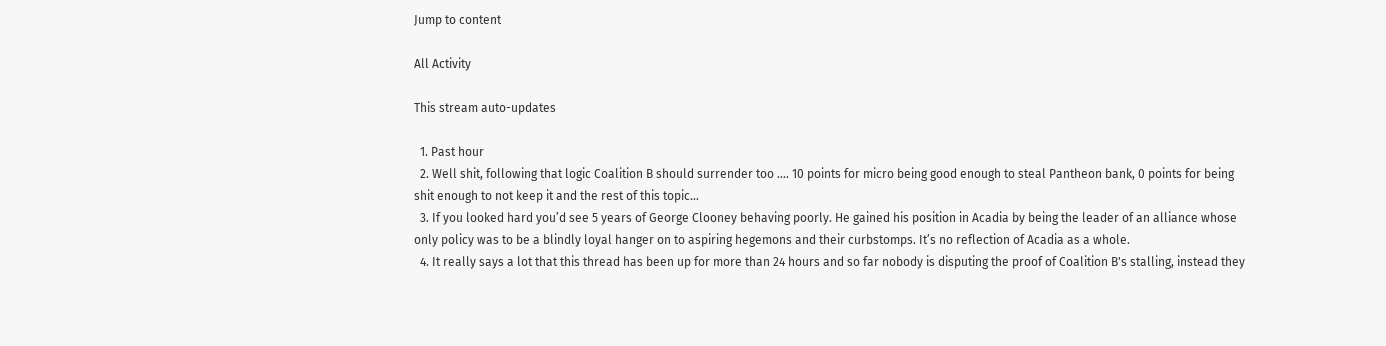Jump to content

All Activity

This stream auto-updates

  1. Past hour
  2. Well shit, following that logic Coalition B should surrender too .... 10 points for micro being good enough to steal Pantheon bank, 0 points for being shit enough to not keep it and the rest of this topic...
  3. If you looked hard you’d see 5 years of George Clooney behaving poorly. He gained his position in Acadia by being the leader of an alliance whose only policy was to be a blindly loyal hanger on to aspiring hegemons and their curbstomps. It’s no reflection of Acadia as a whole.
  4. It really says a lot that this thread has been up for more than 24 hours and so far nobody is disputing the proof of Coalition B's stalling, instead they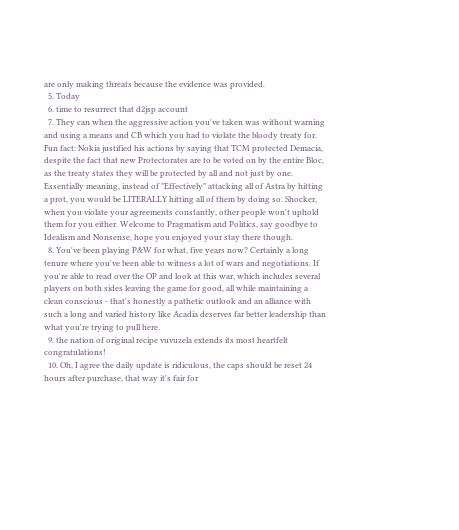are only making threats because the evidence was provided.
  5. Today
  6. time to resurrect that d2jsp account
  7. They can when the aggressive action you've taken was without warning and using a means and CB which you had to violate the bloody treaty for. Fun fact: Nokia justified his actions by saying that TCM protected Demacia, despite the fact that new Protectorates are to be voted on by the entire Bloc, as the treaty states they will be protected by all and not just by one. Essentially meaning, instead of "Effectively" attacking all of Astra by hitting a prot, you would be LITERALLY hitting all of them by doing so. Shocker, when you violate your agreements constantly, other people won't uphold them for you either. Welcome to Pragmatism and Politics, say goodbye to Idealism and Nonsense, hope you enjoyed your stay there though.
  8. You've been playing P&W for what, five years now? Certainly a long tenure where you've been able to witness a lot of wars and negotiations. If you're able to read over the OP and look at this war, which includes several players on both sides leaving the game for good, all while maintaining a clean conscious - that's honestly a pathetic outlook and an alliance with such a long and varied history like Acadia deserves far better leadership than what you're trying to pull here.
  9. the nation of original recipe vuvuzela extends its most heartfelt congratulations!
  10. Oh, I agree the daily update is ridiculous, the caps should be reset 24 hours after purchase, that way it's fair for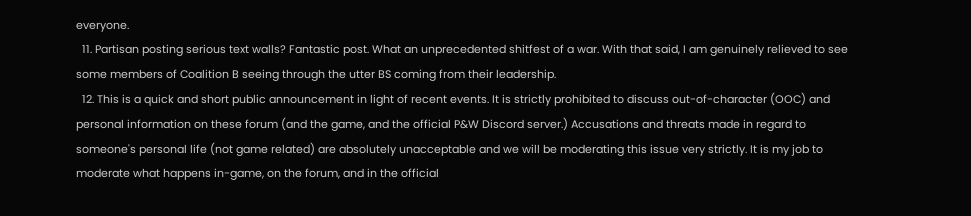everyone.
  11. Partisan posting serious text walls? Fantastic post. What an unprecedented shitfest of a war. With that said, I am genuinely relieved to see some members of Coalition B seeing through the utter BS coming from their leadership.
  12. This is a quick and short public announcement in light of recent events. It is strictly prohibited to discuss out-of-character (OOC) and personal information on these forum (and the game, and the official P&W Discord server.) Accusations and threats made in regard to someone's personal life (not game related) are absolutely unacceptable and we will be moderating this issue very strictly. It is my job to moderate what happens in-game, on the forum, and in the official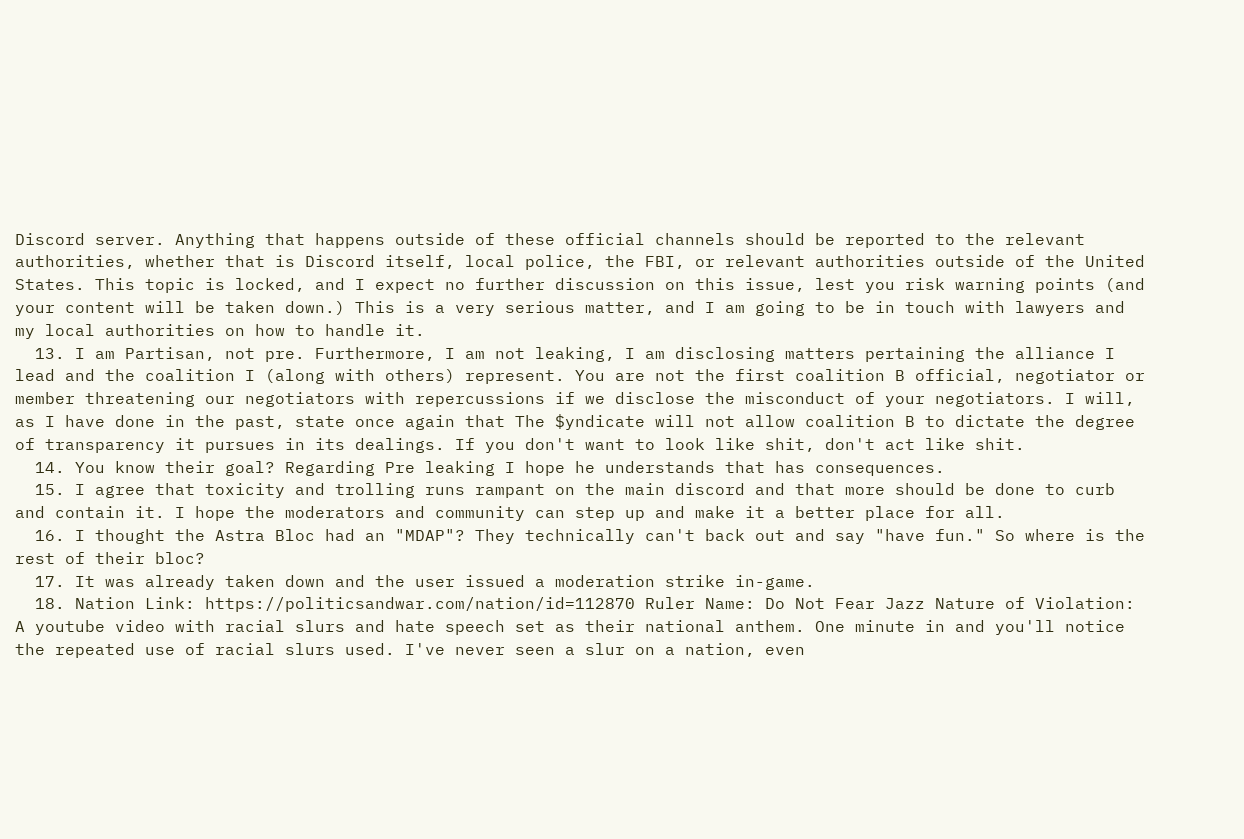Discord server. Anything that happens outside of these official channels should be reported to the relevant authorities, whether that is Discord itself, local police, the FBI, or relevant authorities outside of the United States. This topic is locked, and I expect no further discussion on this issue, lest you risk warning points (and your content will be taken down.) This is a very serious matter, and I am going to be in touch with lawyers and my local authorities on how to handle it.
  13. I am Partisan, not pre. Furthermore, I am not leaking, I am disclosing matters pertaining the alliance I lead and the coalition I (along with others) represent. You are not the first coalition B official, negotiator or member threatening our negotiators with repercussions if we disclose the misconduct of your negotiators. I will, as I have done in the past, state once again that The $yndicate will not allow coalition B to dictate the degree of transparency it pursues in its dealings. If you don't want to look like shit, don't act like shit.
  14. You know their goal? Regarding Pre leaking I hope he understands that has consequences.
  15. I agree that toxicity and trolling runs rampant on the main discord and that more should be done to curb and contain it. I hope the moderators and community can step up and make it a better place for all.
  16. I thought the Astra Bloc had an "MDAP"? They technically can't back out and say "have fun." So where is the rest of their bloc?
  17. It was already taken down and the user issued a moderation strike in-game.
  18. Nation Link: https://politicsandwar.com/nation/id=112870 Ruler Name: Do Not Fear Jazz Nature of Violation: A youtube video with racial slurs and hate speech set as their national anthem. One minute in and you'll notice the repeated use of racial slurs used. I've never seen a slur on a nation, even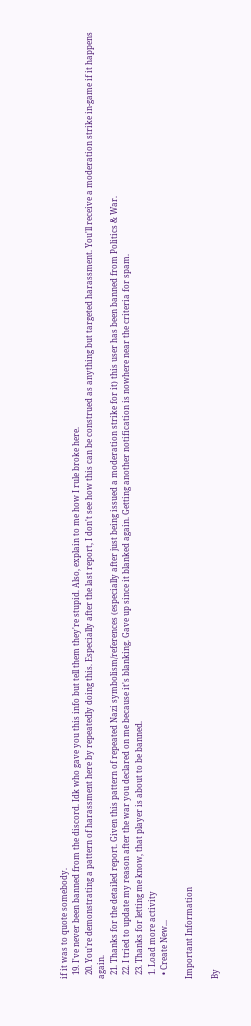if it was to quote somebody.
  19. I've never been banned from the discord. Idk who gave you this info but tell them they're stupid. Also, explain to me how I rule broke here.
  20. You're demonstrating a pattern of harassment here by repeatedly doing this. Especially after the last report, I don't see how this can be construed as anything but targeted harassment. You'll receive a moderation strike in-game if it happens again.
  21. Thanks for the detailed report. Given this pattern of repeated Nazi symbolism/references (especially after just being issued a moderation strike for it) this user has been banned from Politics & War.
  22. I tried to update my reason after the war you declared on me because it's blanking. Gave up since it blanked again. Getting another notification is nowhere near the criteria for spam.
  23. Thanks for letting me know, that player is about to be banned.
  1. Load more activity
  • Create New...

Important Information

By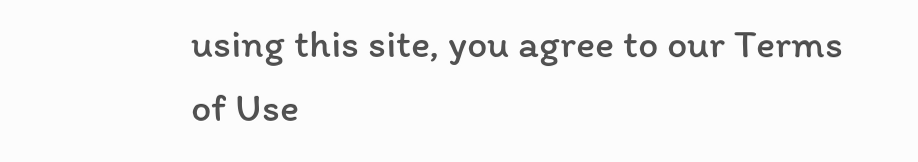using this site, you agree to our Terms of Use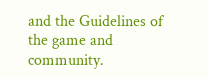and the Guidelines of the game and community.